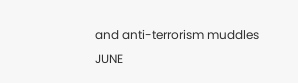and anti-terrorism muddles
JUNE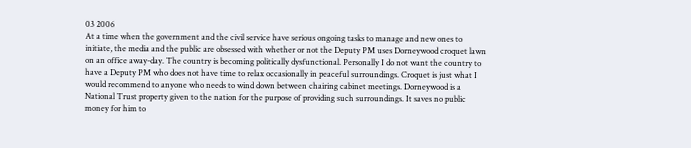03 2006
At a time when the government and the civil service have serious ongoing tasks to manage and new ones to initiate, the media and the public are obsessed with whether or not the Deputy PM uses Dorneywood croquet lawn on an office away-day. The country is becoming politically dysfunctional. Personally I do not want the country to have a Deputy PM who does not have time to relax occasionally in peaceful surroundings. Croquet is just what I would recommend to anyone who needs to wind down between chairing cabinet meetings. Dorneywood is a National Trust property given to the nation for the purpose of providing such surroundings. It saves no public money for him to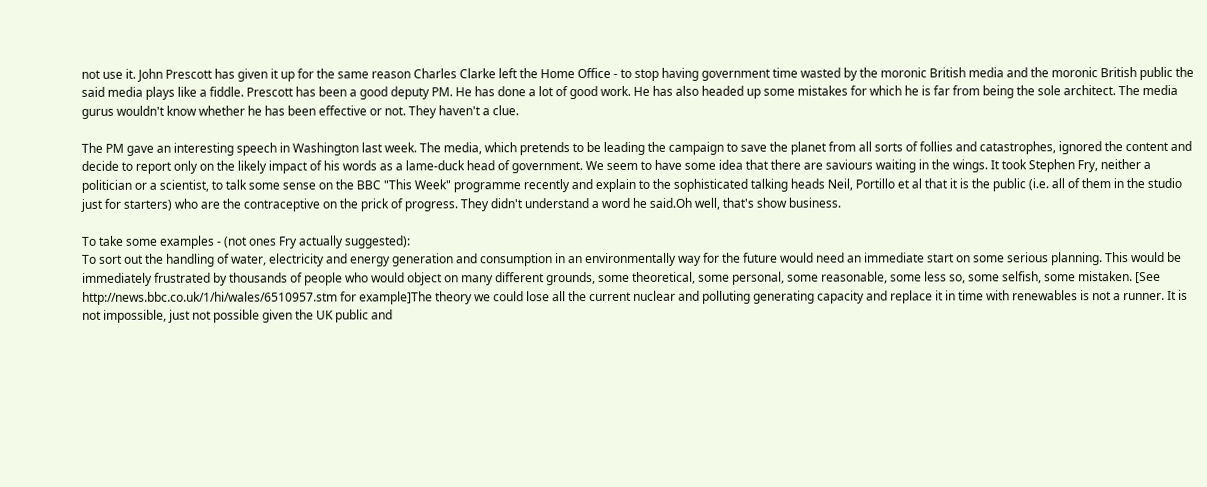not use it. John Prescott has given it up for the same reason Charles Clarke left the Home Office - to stop having government time wasted by the moronic British media and the moronic British public the said media plays like a fiddle. Prescott has been a good deputy PM. He has done a lot of good work. He has also headed up some mistakes for which he is far from being the sole architect. The media gurus wouldn't know whether he has been effective or not. They haven't a clue.

The PM gave an interesting speech in Washington last week. The media, which pretends to be leading the campaign to save the planet from all sorts of follies and catastrophes, ignored the content and decide to report only on the likely impact of his words as a lame-duck head of government. We seem to have some idea that there are saviours waiting in the wings. It took Stephen Fry, neither a politician or a scientist, to talk some sense on the BBC "This Week" programme recently and explain to the sophisticated talking heads Neil, Portillo et al that it is the public (i.e. all of them in the studio just for starters) who are the contraceptive on the prick of progress. They didn't understand a word he said.Oh well, that's show business.

To take some examples - (not ones Fry actually suggested):
To sort out the handling of water, electricity and energy generation and consumption in an environmentally way for the future would need an immediate start on some serious planning. This would be immediately frustrated by thousands of people who would object on many different grounds, some theoretical, some personal, some reasonable, some less so, some selfish, some mistaken. [See http://news.bbc.co.uk/1/hi/wales/6510957.stm for example]The theory we could lose all the current nuclear and polluting generating capacity and replace it in time with renewables is not a runner. It is not impossible, just not possible given the UK public and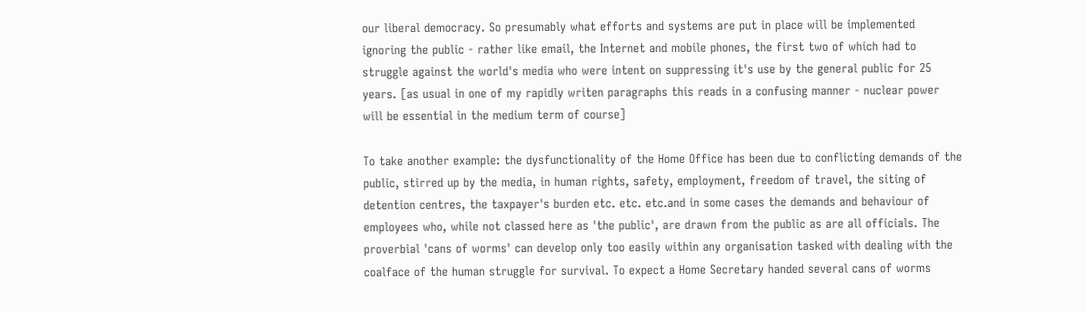our liberal democracy. So presumably what efforts and systems are put in place will be implemented ignoring the public - rather like email, the Internet and mobile phones, the first two of which had to struggle against the world's media who were intent on suppressing it's use by the general public for 25 years. [as usual in one of my rapidly writen paragraphs this reads in a confusing manner - nuclear power will be essential in the medium term of course]

To take another example: the dysfunctionality of the Home Office has been due to conflicting demands of the public, stirred up by the media, in human rights, safety, employment, freedom of travel, the siting of detention centres, the taxpayer's burden etc. etc. etc.and in some cases the demands and behaviour of employees who, while not classed here as 'the public', are drawn from the public as are all officials. The proverbial 'cans of worms' can develop only too easily within any organisation tasked with dealing with the coalface of the human struggle for survival. To expect a Home Secretary handed several cans of worms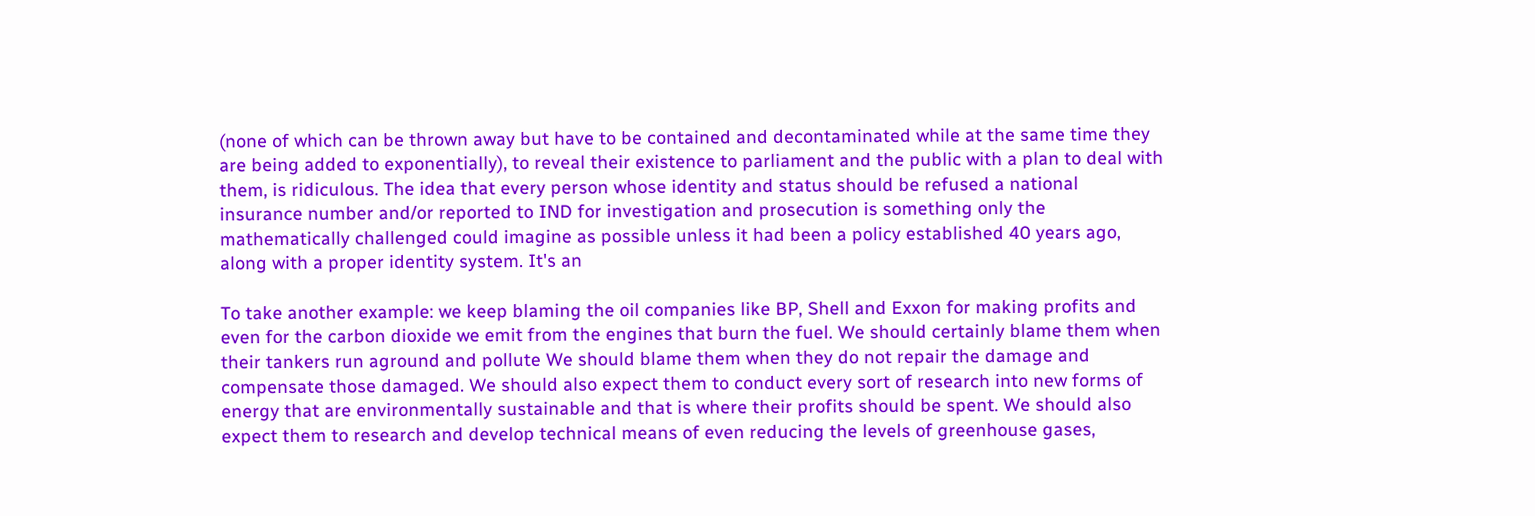(none of which can be thrown away but have to be contained and decontaminated while at the same time they are being added to exponentially), to reveal their existence to parliament and the public with a plan to deal with them, is ridiculous. The idea that every person whose identity and status should be refused a national insurance number and/or reported to IND for investigation and prosecution is something only the mathematically challenged could imagine as possible unless it had been a policy established 40 years ago, along with a proper identity system. It's an

To take another example: we keep blaming the oil companies like BP, Shell and Exxon for making profits and even for the carbon dioxide we emit from the engines that burn the fuel. We should certainly blame them when their tankers run aground and pollute We should blame them when they do not repair the damage and compensate those damaged. We should also expect them to conduct every sort of research into new forms of energy that are environmentally sustainable and that is where their profits should be spent. We should also expect them to research and develop technical means of even reducing the levels of greenhouse gases,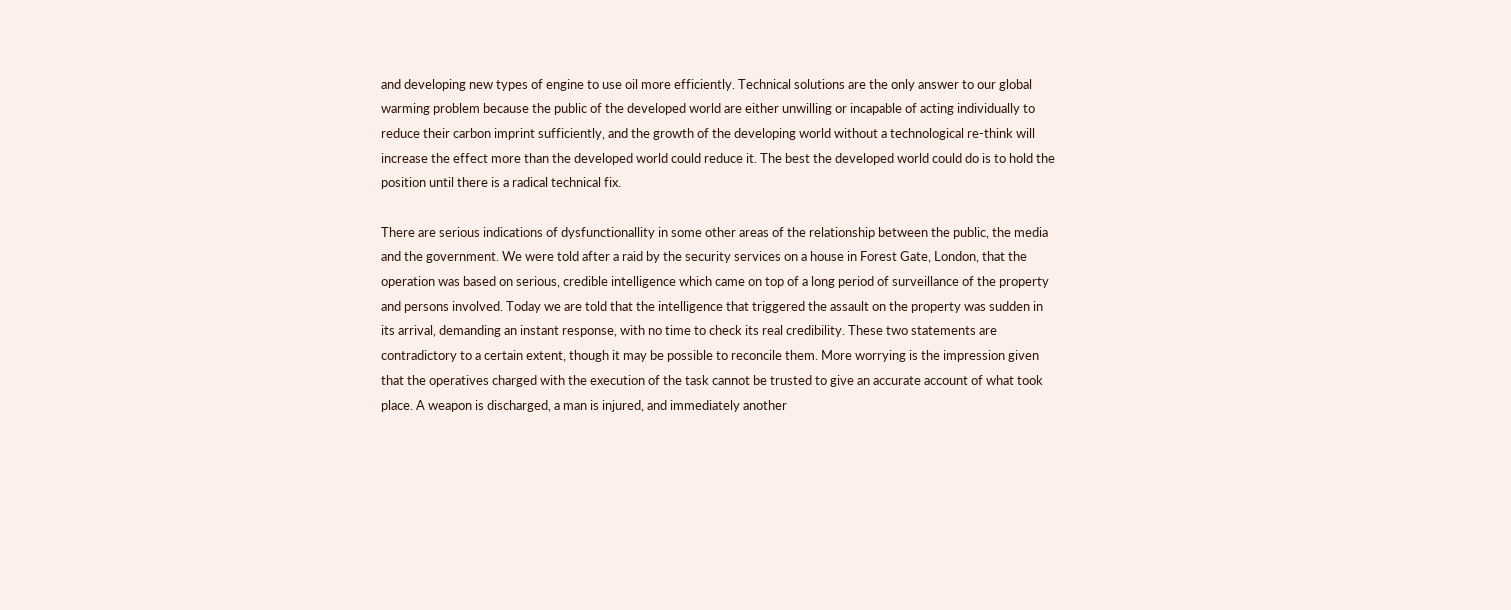and developing new types of engine to use oil more efficiently. Technical solutions are the only answer to our global warming problem because the public of the developed world are either unwilling or incapable of acting individually to reduce their carbon imprint sufficiently, and the growth of the developing world without a technological re-think will increase the effect more than the developed world could reduce it. The best the developed world could do is to hold the position until there is a radical technical fix.

There are serious indications of dysfunctionallity in some other areas of the relationship between the public, the media and the government. We were told after a raid by the security services on a house in Forest Gate, London, that the operation was based on serious, credible intelligence which came on top of a long period of surveillance of the property and persons involved. Today we are told that the intelligence that triggered the assault on the property was sudden in its arrival, demanding an instant response, with no time to check its real credibility. These two statements are contradictory to a certain extent, though it may be possible to reconcile them. More worrying is the impression given that the operatives charged with the execution of the task cannot be trusted to give an accurate account of what took place. A weapon is discharged, a man is injured, and immediately another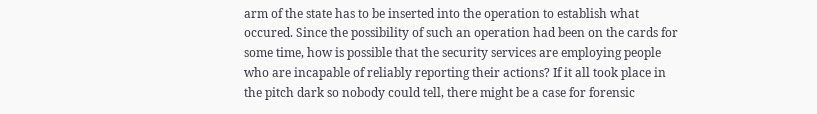arm of the state has to be inserted into the operation to establish what occured. Since the possibility of such an operation had been on the cards for some time, how is possible that the security services are employing people who are incapable of reliably reporting their actions? If it all took place in the pitch dark so nobody could tell, there might be a case for forensic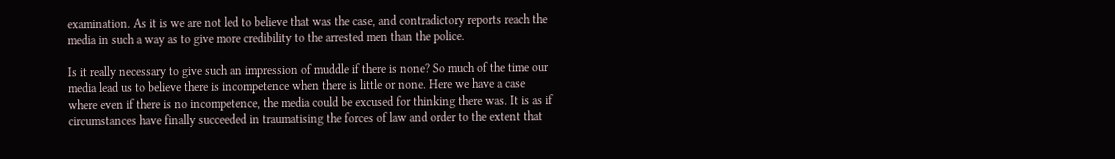examination. As it is we are not led to believe that was the case, and contradictory reports reach the media in such a way as to give more credibility to the arrested men than the police.

Is it really necessary to give such an impression of muddle if there is none? So much of the time our media lead us to believe there is incompetence when there is little or none. Here we have a case where even if there is no incompetence, the media could be excused for thinking there was. It is as if circumstances have finally succeeded in traumatising the forces of law and order to the extent that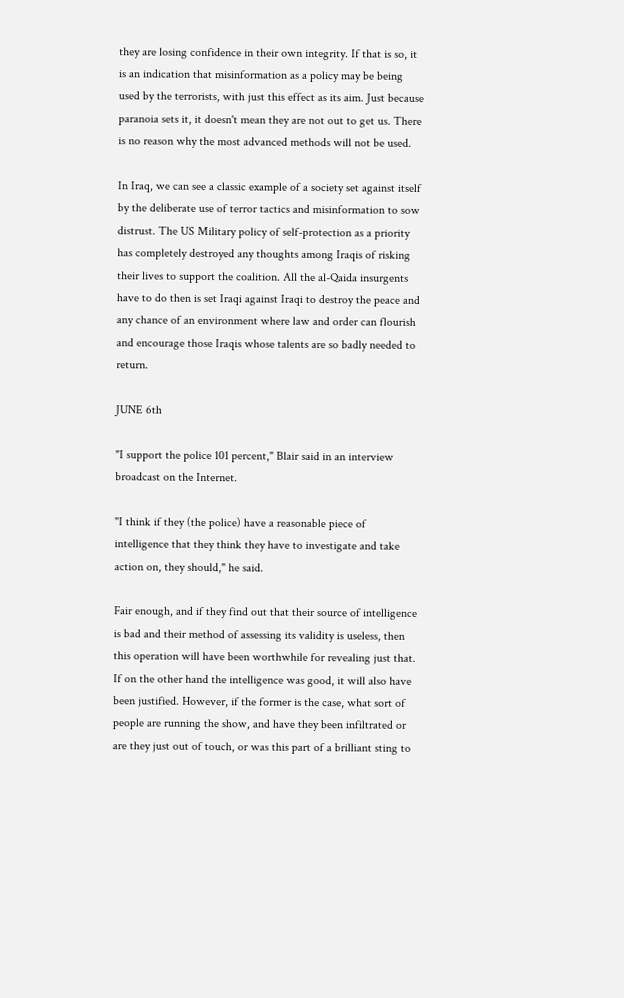they are losing confidence in their own integrity. If that is so, it is an indication that misinformation as a policy may be being used by the terrorists, with just this effect as its aim. Just because paranoia sets it, it doesn't mean they are not out to get us. There is no reason why the most advanced methods will not be used.

In Iraq, we can see a classic example of a society set against itself by the deliberate use of terror tactics and misinformation to sow distrust. The US Military policy of self-protection as a priority has completely destroyed any thoughts among Iraqis of risking their lives to support the coalition. All the al-Qaida insurgents have to do then is set Iraqi against Iraqi to destroy the peace and any chance of an environment where law and order can flourish and encourage those Iraqis whose talents are so badly needed to return.

JUNE 6th

"I support the police 101 percent," Blair said in an interview broadcast on the Internet.

"I think if they (the police) have a reasonable piece of intelligence that they think they have to investigate and take action on, they should," he said.

Fair enough, and if they find out that their source of intelligence is bad and their method of assessing its validity is useless, then this operation will have been worthwhile for revealing just that. If on the other hand the intelligence was good, it will also have been justified. However, if the former is the case, what sort of people are running the show, and have they been infiltrated or are they just out of touch, or was this part of a brilliant sting to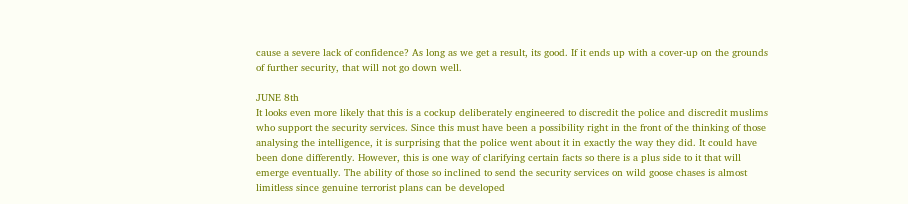cause a severe lack of confidence? As long as we get a result, its good. If it ends up with a cover-up on the grounds of further security, that will not go down well.

JUNE 8th
It looks even more likely that this is a cockup deliberately engineered to discredit the police and discredit muslims who support the security services. Since this must have been a possibility right in the front of the thinking of those analysing the intelligence, it is surprising that the police went about it in exactly the way they did. It could have been done differently. However, this is one way of clarifying certain facts so there is a plus side to it that will emerge eventually. The ability of those so inclined to send the security services on wild goose chases is almost limitless since genuine terrorist plans can be developed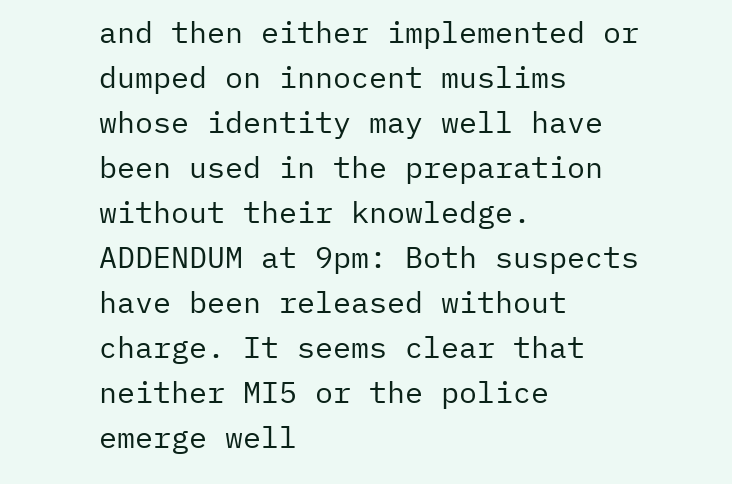and then either implemented or dumped on innocent muslims whose identity may well have been used in the preparation without their knowledge.
ADDENDUM at 9pm: Both suspects have been released without charge. It seems clear that neither MI5 or the police emerge well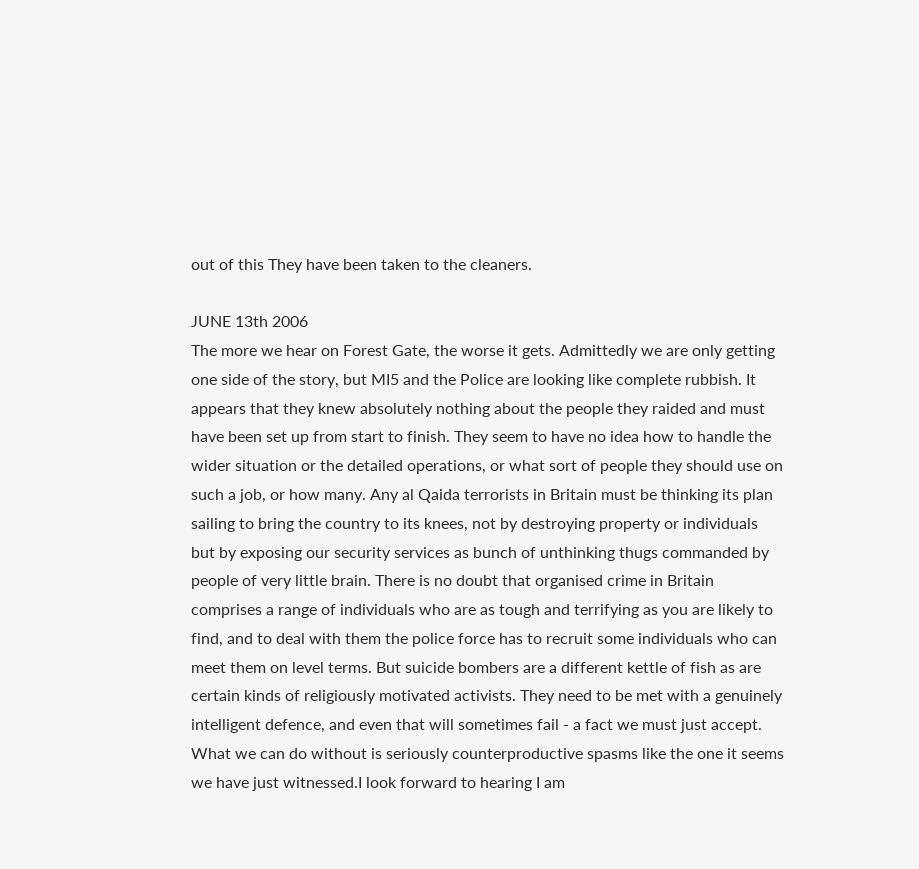out of this They have been taken to the cleaners.

JUNE 13th 2006
The more we hear on Forest Gate, the worse it gets. Admittedly we are only getting one side of the story, but MI5 and the Police are looking like complete rubbish. It appears that they knew absolutely nothing about the people they raided and must have been set up from start to finish. They seem to have no idea how to handle the wider situation or the detailed operations, or what sort of people they should use on such a job, or how many. Any al Qaida terrorists in Britain must be thinking its plan sailing to bring the country to its knees, not by destroying property or individuals but by exposing our security services as bunch of unthinking thugs commanded by people of very little brain. There is no doubt that organised crime in Britain comprises a range of individuals who are as tough and terrifying as you are likely to find, and to deal with them the police force has to recruit some individuals who can meet them on level terms. But suicide bombers are a different kettle of fish as are certain kinds of religiously motivated activists. They need to be met with a genuinely intelligent defence, and even that will sometimes fail - a fact we must just accept. What we can do without is seriously counterproductive spasms like the one it seems we have just witnessed.I look forward to hearing I am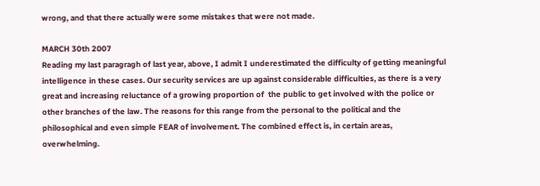wrong, and that there actually were some mistakes that were not made.

MARCH 30th 2007
Reading my last paragragh of last year, above, I admit I underestimated the difficulty of getting meaningful intelligence in these cases. Our security services are up against considerable difficulties, as there is a very great and increasing reluctance of a growing proportion of  the public to get involved with the police or other branches of the law. The reasons for this range from the personal to the political and the philosophical and even simple FEAR of involvement. The combined effect is, in certain areas, overwhelming.